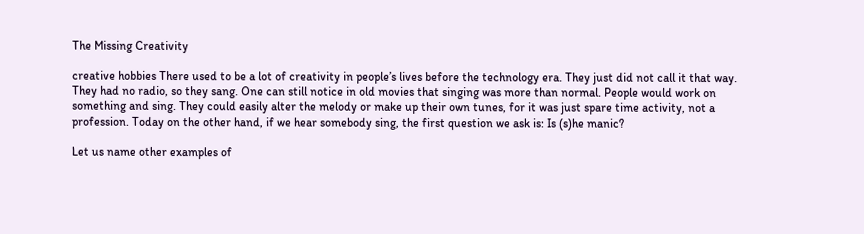The Missing Creativity

creative hobbies There used to be a lot of creativity in people’s lives before the technology era. They just did not call it that way. They had no radio, so they sang. One can still notice in old movies that singing was more than normal. People would work on something and sing. They could easily alter the melody or make up their own tunes, for it was just spare time activity, not a profession. Today on the other hand, if we hear somebody sing, the first question we ask is: Is (s)he manic?

Let us name other examples of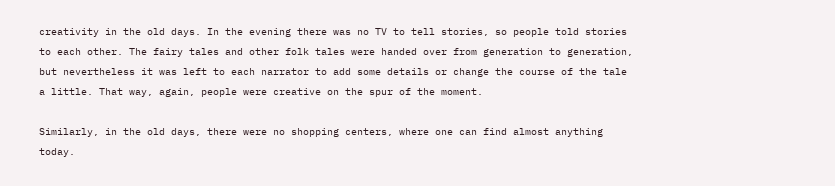creativity in the old days. In the evening there was no TV to tell stories, so people told stories to each other. The fairy tales and other folk tales were handed over from generation to generation, but nevertheless it was left to each narrator to add some details or change the course of the tale a little. That way, again, people were creative on the spur of the moment.

Similarly, in the old days, there were no shopping centers, where one can find almost anything today.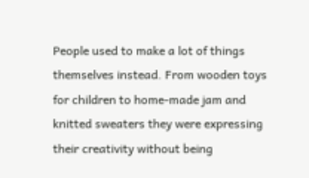People used to make a lot of things themselves instead. From wooden toys for children to home-made jam and knitted sweaters they were expressing their creativity without being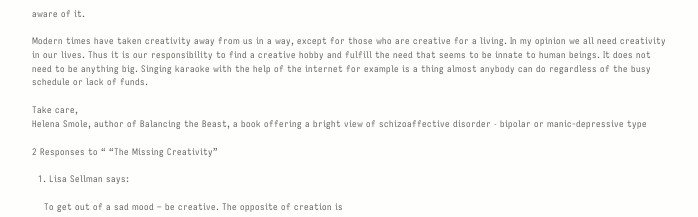aware of it.

Modern times have taken creativity away from us in a way, except for those who are creative for a living. In my opinion we all need creativity in our lives. Thus it is our responsibility to find a creative hobby and fulfill the need that seems to be innate to human beings. It does not need to be anything big. Singing karaoke with the help of the internet for example is a thing almost anybody can do regardless of the busy schedule or lack of funds.

Take care,
Helena Smole, author of Balancing the Beast, a book offering a bright view of schizoaffective disorder ˗ bipolar or manic-depressive type

2 Responses to “ “The Missing Creativity”

  1. Lisa Sellman says:

    To get out of a sad mood – be creative. The opposite of creation is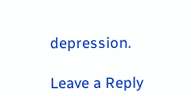depression.

Leave a Reply